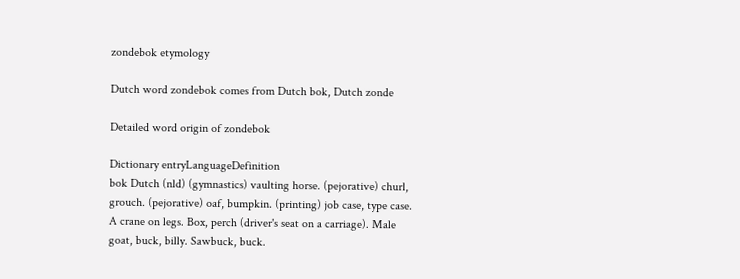zondebok etymology

Dutch word zondebok comes from Dutch bok, Dutch zonde

Detailed word origin of zondebok

Dictionary entryLanguageDefinition
bok Dutch (nld) (gymnastics) vaulting horse. (pejorative) churl, grouch. (pejorative) oaf, bumpkin. (printing) job case, type case. A crane on legs. Box, perch (driver's seat on a carriage). Male goat, buck, billy. Sawbuck, buck.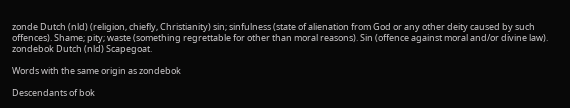zonde Dutch (nld) (religion, chiefly, Christianity) sin; sinfulness (state of alienation from God or any other deity caused by such offences). Shame; pity; waste (something regrettable for other than moral reasons). Sin (offence against moral and/or divine law).
zondebok Dutch (nld) Scapegoat.

Words with the same origin as zondebok

Descendants of bok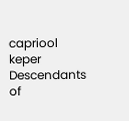capriool keper
Descendants of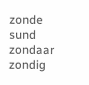zonde
sund zondaar zondig